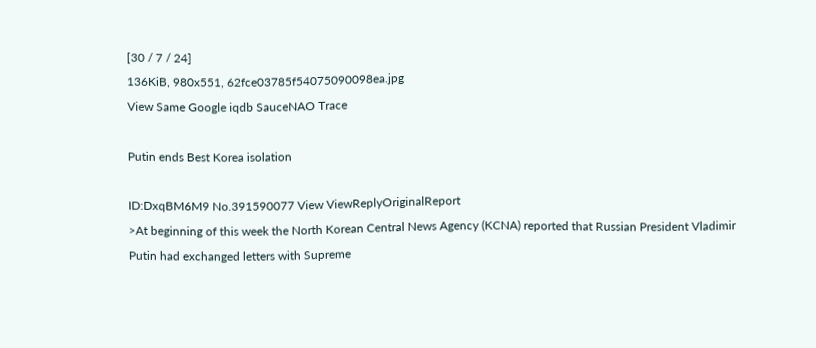[30 / 7 / 24]
136KiB, 980x551, 62fce03785f54075090098ea.jpg
View Same Google iqdb SauceNAO Trace

Putin ends Best Korea isolation

ID:DxqBM6M9 No.391590077 View ViewReplyOriginalReport
>At beginning of this week the North Korean Central News Agency (KCNA) reported that Russian President Vladimir Putin had exchanged letters with Supreme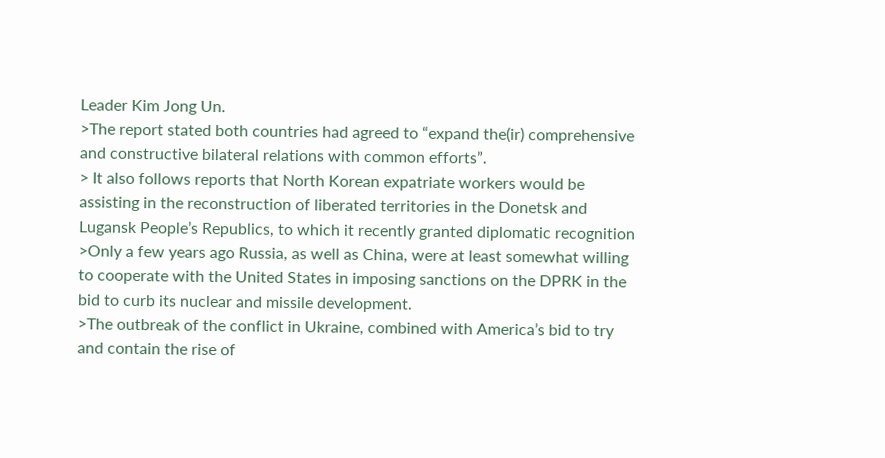Leader Kim Jong Un.
>The report stated both countries had agreed to “expand the(ir) comprehensive and constructive bilateral relations with common efforts”.
> It also follows reports that North Korean expatriate workers would be assisting in the reconstruction of liberated territories in the Donetsk and Lugansk People’s Republics, to which it recently granted diplomatic recognition
>Only a few years ago Russia, as well as China, were at least somewhat willing to cooperate with the United States in imposing sanctions on the DPRK in the bid to curb its nuclear and missile development.
>The outbreak of the conflict in Ukraine, combined with America’s bid to try and contain the rise of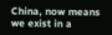China, now means we exist in a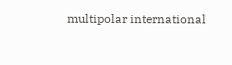multipolar international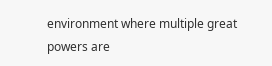environment where multiple great powers are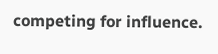competing for influence.